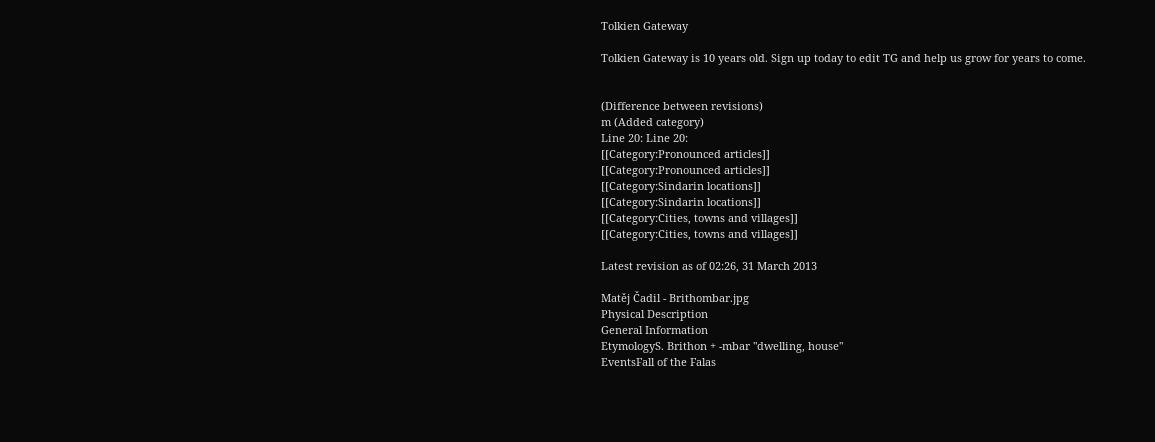Tolkien Gateway

Tolkien Gateway is 10 years old. Sign up today to edit TG and help us grow for years to come.


(Difference between revisions)
m (Added category)
Line 20: Line 20:
[[Category:Pronounced articles]]
[[Category:Pronounced articles]]
[[Category:Sindarin locations]]
[[Category:Sindarin locations]]
[[Category:Cities, towns and villages]]
[[Category:Cities, towns and villages]]

Latest revision as of 02:26, 31 March 2013

Matěj Čadil - Brithombar.jpg
Physical Description
General Information
EtymologyS. Brithon + -mbar "dwelling, house"
EventsFall of the Falas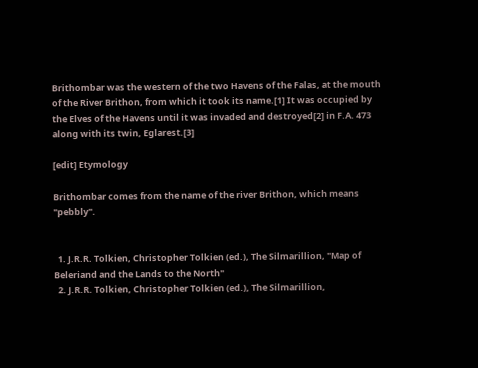Brithombar was the western of the two Havens of the Falas, at the mouth of the River Brithon, from which it took its name.[1] It was occupied by the Elves of the Havens until it was invaded and destroyed[2] in F.A. 473 along with its twin, Eglarest.[3]

[edit] Etymology

Brithombar comes from the name of the river Brithon, which means "pebbly".


  1. J.R.R. Tolkien, Christopher Tolkien (ed.), The Silmarillion, "Map of Beleriand and the Lands to the North"
  2. J.R.R. Tolkien, Christopher Tolkien (ed.), The Silmarillion,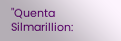"Quenta Silmarillion: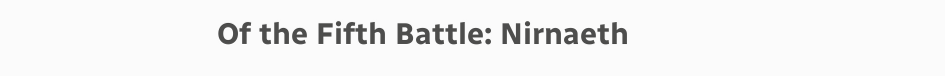Of the Fifth Battle: Nirnaeth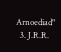Arnoediad"
  3. J.R.R.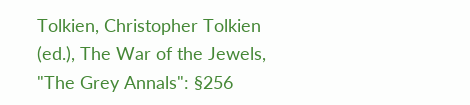Tolkien, Christopher Tolkien (ed.), The War of the Jewels, "The Grey Annals": §256